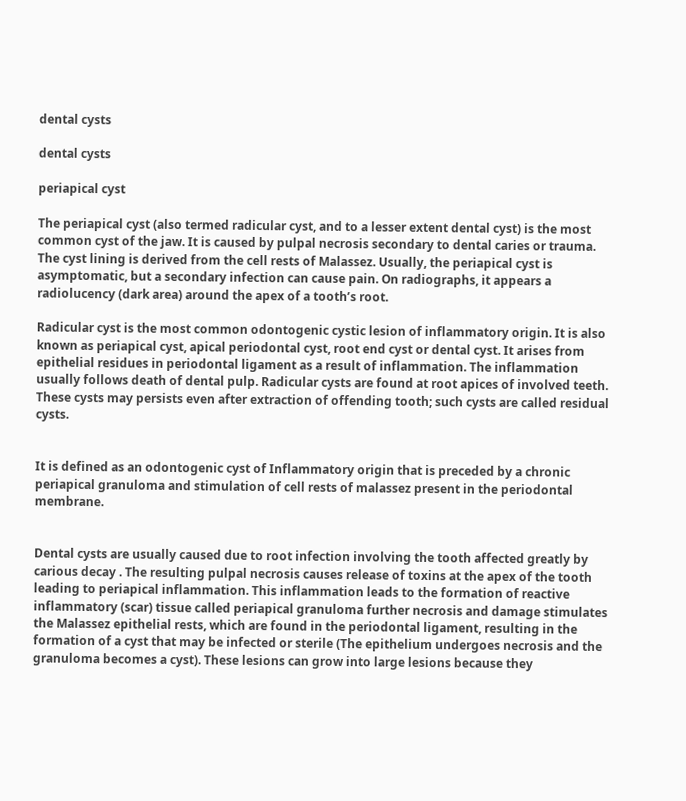dental cysts

dental cysts

periapical cyst

The periapical cyst (also termed radicular cyst, and to a lesser extent dental cyst) is the most common cyst of the jaw. It is caused by pulpal necrosis secondary to dental caries or trauma. The cyst lining is derived from the cell rests of Malassez. Usually, the periapical cyst is asymptomatic, but a secondary infection can cause pain. On radiographs, it appears a radiolucency (dark area) around the apex of a tooth’s root.

Radicular cyst is the most common odontogenic cystic lesion of inflammatory origin. It is also known as periapical cyst, apical periodontal cyst, root end cyst or dental cyst. It arises from epithelial residues in periodontal ligament as a result of inflammation. The inflammation usually follows death of dental pulp. Radicular cysts are found at root apices of involved teeth. These cysts may persists even after extraction of offending tooth; such cysts are called residual cysts.


It is defined as an odontogenic cyst of Inflammatory origin that is preceded by a chronic periapical granuloma and stimulation of cell rests of malassez present in the periodontal membrane.


Dental cysts are usually caused due to root infection involving the tooth affected greatly by carious decay . The resulting pulpal necrosis causes release of toxins at the apex of the tooth leading to periapical inflammation. This inflammation leads to the formation of reactive inflammatory (scar) tissue called periapical granuloma further necrosis and damage stimulates the Malassez epithelial rests, which are found in the periodontal ligament, resulting in the formation of a cyst that may be infected or sterile (The epithelium undergoes necrosis and the granuloma becomes a cyst). These lesions can grow into large lesions because they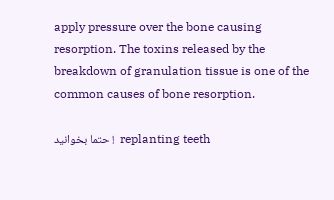apply pressure over the bone causing resorption. The toxins released by the breakdown of granulation tissue is one of the common causes of bone resorption.

حتما بخوانید !  replanting teeth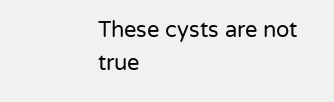These cysts are not true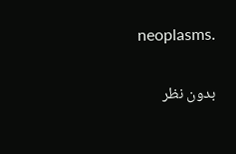neoplasms.

بدون نظر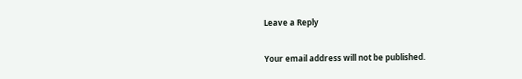Leave a Reply

Your email address will not be published.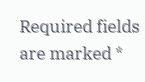Required fields are marked *